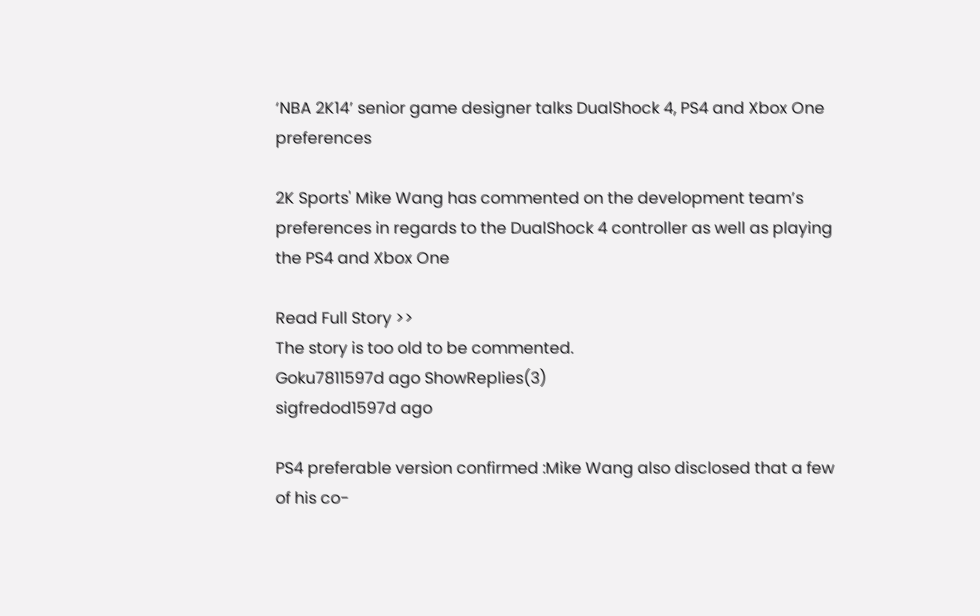‘NBA 2K14’ senior game designer talks DualShock 4, PS4 and Xbox One preferences

2K Sports' Mike Wang has commented on the development team’s preferences in regards to the DualShock 4 controller as well as playing the PS4 and Xbox One

Read Full Story >>
The story is too old to be commented.
Goku7811597d ago ShowReplies(3)
sigfredod1597d ago

PS4 preferable version confirmed :Mike Wang also disclosed that a few of his co-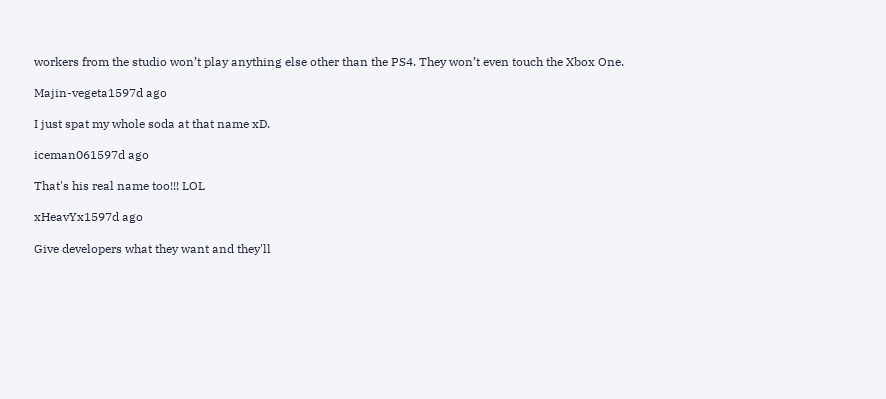workers from the studio won’t play anything else other than the PS4. They won’t even touch the Xbox One.

Majin-vegeta1597d ago

I just spat my whole soda at that name xD.

iceman061597d ago

That's his real name too!!! LOL

xHeavYx1597d ago

Give developers what they want and they'll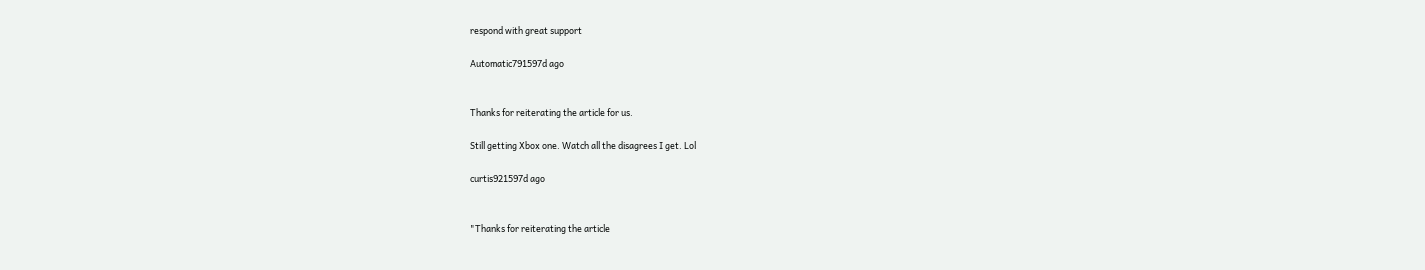respond with great support

Automatic791597d ago


Thanks for reiterating the article for us.

Still getting Xbox one. Watch all the disagrees I get. Lol

curtis921597d ago


"Thanks for reiterating the article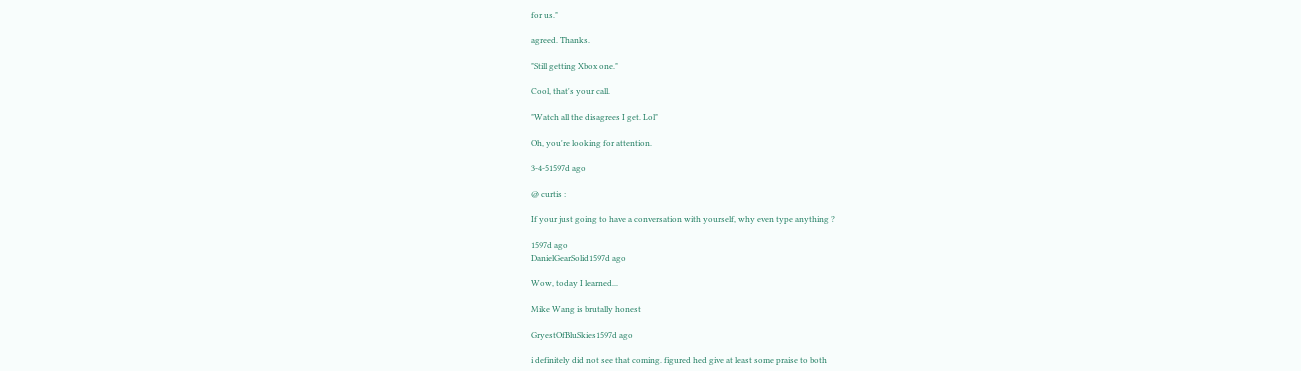for us."

agreed. Thanks.

"Still getting Xbox one."

Cool, that's your call.

"Watch all the disagrees I get. Lol"

Oh, you're looking for attention.

3-4-51597d ago

@ curtis :

If your just going to have a conversation with yourself, why even type anything ?

1597d ago
DanielGearSolid1597d ago

Wow, today I learned...

Mike Wang is brutally honest

GryestOfBluSkies1597d ago

i definitely did not see that coming. figured hed give at least some praise to both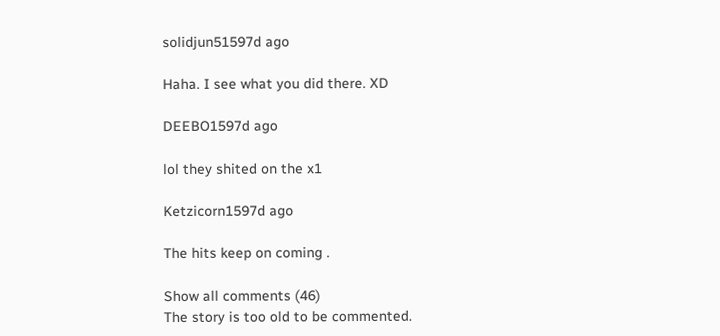solidjun51597d ago

Haha. I see what you did there. XD

DEEBO1597d ago

lol they shited on the x1

Ketzicorn1597d ago

The hits keep on coming .

Show all comments (46)
The story is too old to be commented.